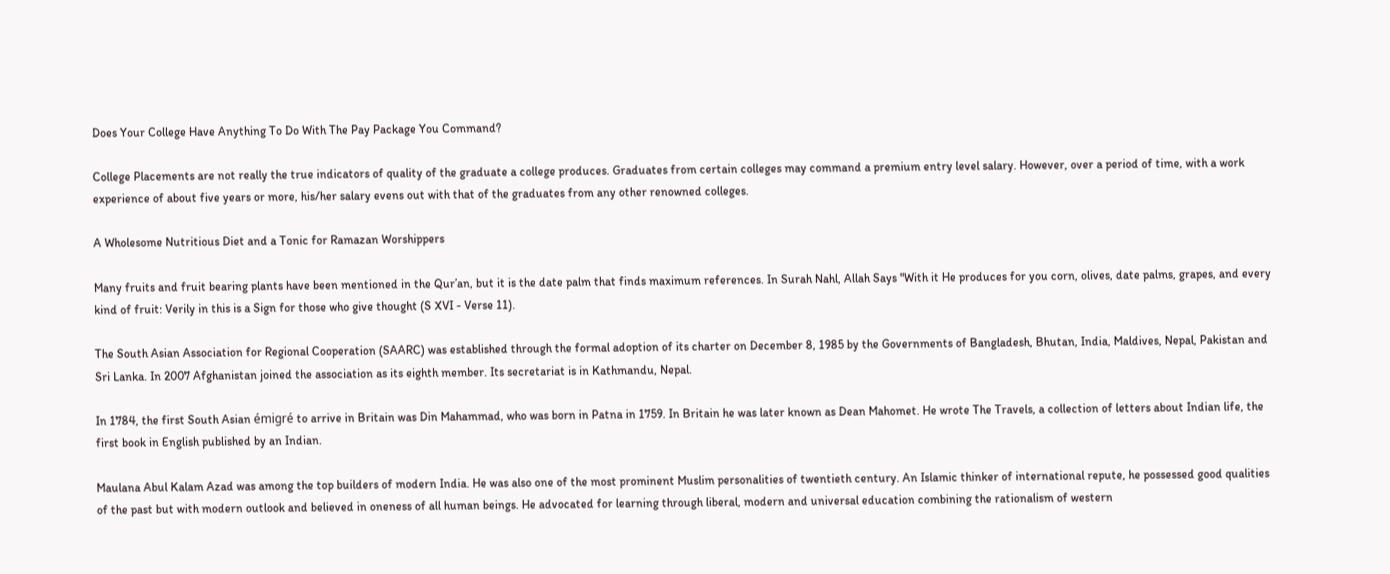Does Your College Have Anything To Do With The Pay Package You Command?

College Placements are not really the true indicators of quality of the graduate a college produces. Graduates from certain colleges may command a premium entry level salary. However, over a period of time, with a work experience of about five years or more, his/her salary evens out with that of the graduates from any other renowned colleges.

A Wholesome Nutritious Diet and a Tonic for Ramazan Worshippers

Many fruits and fruit bearing plants have been mentioned in the Qur’an, but it is the date palm that finds maximum references. In Surah Nahl, Allah Says "With it He produces for you corn, olives, date palms, grapes, and every kind of fruit: Verily in this is a Sign for those who give thought (S XVI - Verse 11).

The South Asian Association for Regional Cooperation (SAARC) was established through the formal adoption of its charter on December 8, 1985 by the Governments of Bangladesh, Bhutan, India, Maldives, Nepal, Pakistan and Sri Lanka. In 2007 Afghanistan joined the association as its eighth member. Its secretariat is in Kathmandu, Nepal.

In 1784, the first South Asian émigré to arrive in Britain was Din Mahammad, who was born in Patna in 1759. In Britain he was later known as Dean Mahomet. He wrote The Travels, a collection of letters about Indian life, the first book in English published by an Indian.

Maulana Abul Kalam Azad was among the top builders of modern India. He was also one of the most prominent Muslim personalities of twentieth century. An Islamic thinker of international repute, he possessed good qualities of the past but with modern outlook and believed in oneness of all human beings. He advocated for learning through liberal, modern and universal education combining the rationalism of western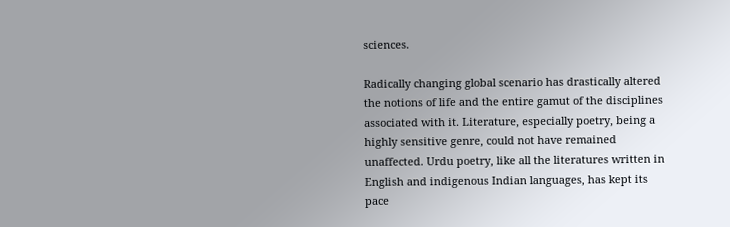sciences.

Radically changing global scenario has drastically altered the notions of life and the entire gamut of the disciplines associated with it. Literature, especially poetry, being a highly sensitive genre, could not have remained unaffected. Urdu poetry, like all the literatures written in English and indigenous Indian languages, has kept its pace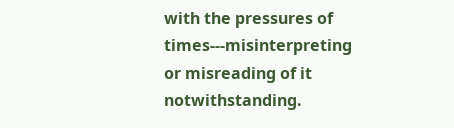with the pressures of times---misinterpreting or misreading of it notwithstanding.